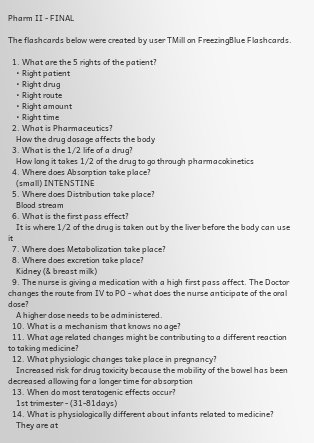Pharm II - FINAL

The flashcards below were created by user TMill on FreezingBlue Flashcards.

  1. What are the 5 rights of the patient?
    • Right patient
    • Right drug
    • Right route
    • Right amount
    • Right time
  2. What is Pharmaceutics?
    How the drug dosage affects the body
  3. What is the 1/2 life of a drug?
    How long it takes 1/2 of the drug to go through pharmacokinetics
  4. Where does Absorption take place?
    (small) INTENSTINE
  5. Where does Distribution take place?
    Blood stream
  6. What is the first pass effect?
    It is where 1/2 of the drug is taken out by the liver before the body can use it
  7. Where does Metabolization take place?
  8. Where does excretion take place?
    Kidney (& breast milk)
  9. The nurse is giving a medication with a high first pass affect. The Doctor changes the route from IV to PO - what does the nurse anticipate of the oral dose?
    A higher dose needs to be administered.
  10. What is a mechanism that knows no age?
  11. What age related changes might be contributing to a different reaction to taking medicine?
  12. What physiologic changes take place in pregnancy?
    Increased risk for drug toxicity because the mobility of the bowel has been decreased allowing for a longer time for absorption
  13. When do most teratogenic effects occur?
    1st trimester - (31-81days)
  14. What is physiologically different about infants related to medicine?
    They are at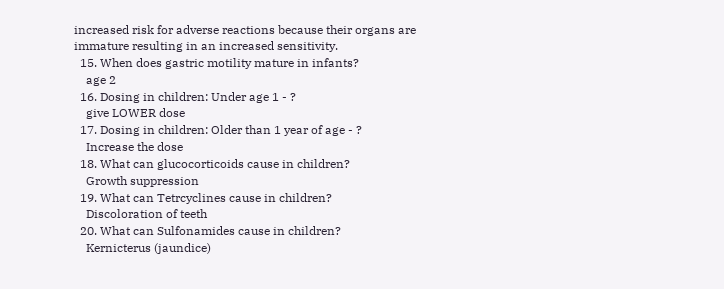increased risk for adverse reactions because their organs are immature resulting in an increased sensitivity.
  15. When does gastric motility mature in infants?
    age 2
  16. Dosing in children: Under age 1 - ?
    give LOWER dose
  17. Dosing in children: Older than 1 year of age - ?
    Increase the dose
  18. What can glucocorticoids cause in children?
    Growth suppression
  19. What can Tetrcyclines cause in children?
    Discoloration of teeth
  20. What can Sulfonamides cause in children?
    Kernicterus (jaundice)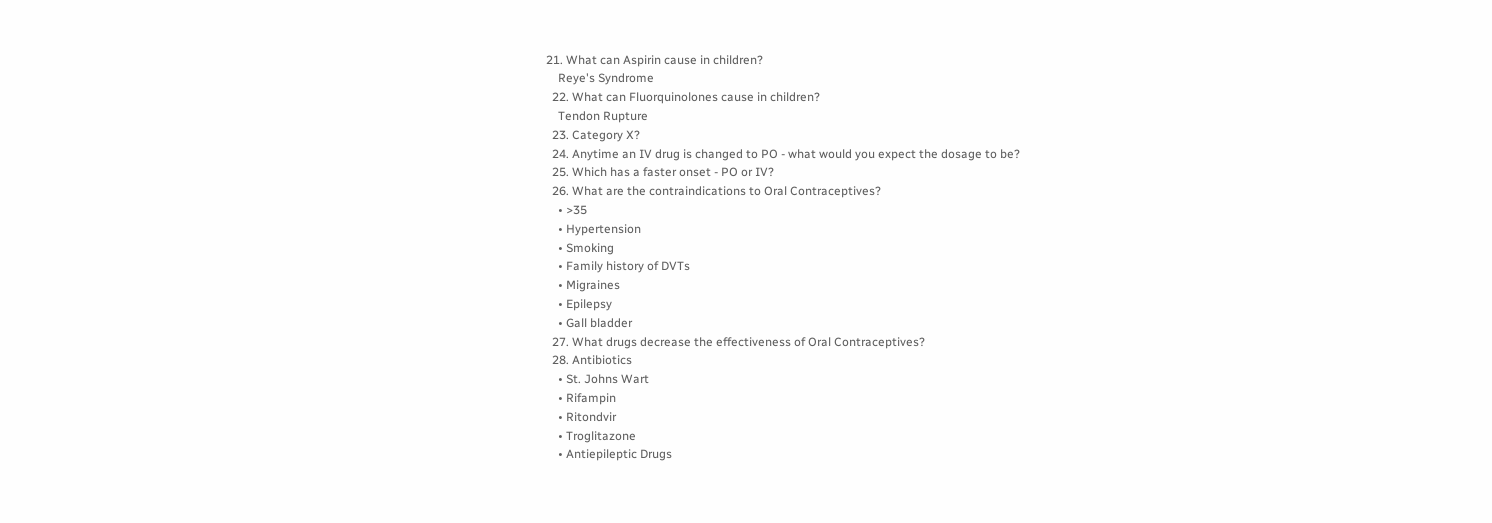21. What can Aspirin cause in children?
    Reye's Syndrome
  22. What can Fluorquinolones cause in children?
    Tendon Rupture
  23. Category X?
  24. Anytime an IV drug is changed to PO - what would you expect the dosage to be?
  25. Which has a faster onset - PO or IV?
  26. What are the contraindications to Oral Contraceptives?
    • >35
    • Hypertension
    • Smoking
    • Family history of DVTs
    • Migraines
    • Epilepsy
    • Gall bladder
  27. What drugs decrease the effectiveness of Oral Contraceptives?
  28. Antibiotics
    • St. Johns Wart
    • Rifampin
    • Ritondvir
    • Troglitazone
    • Antiepileptic Drugs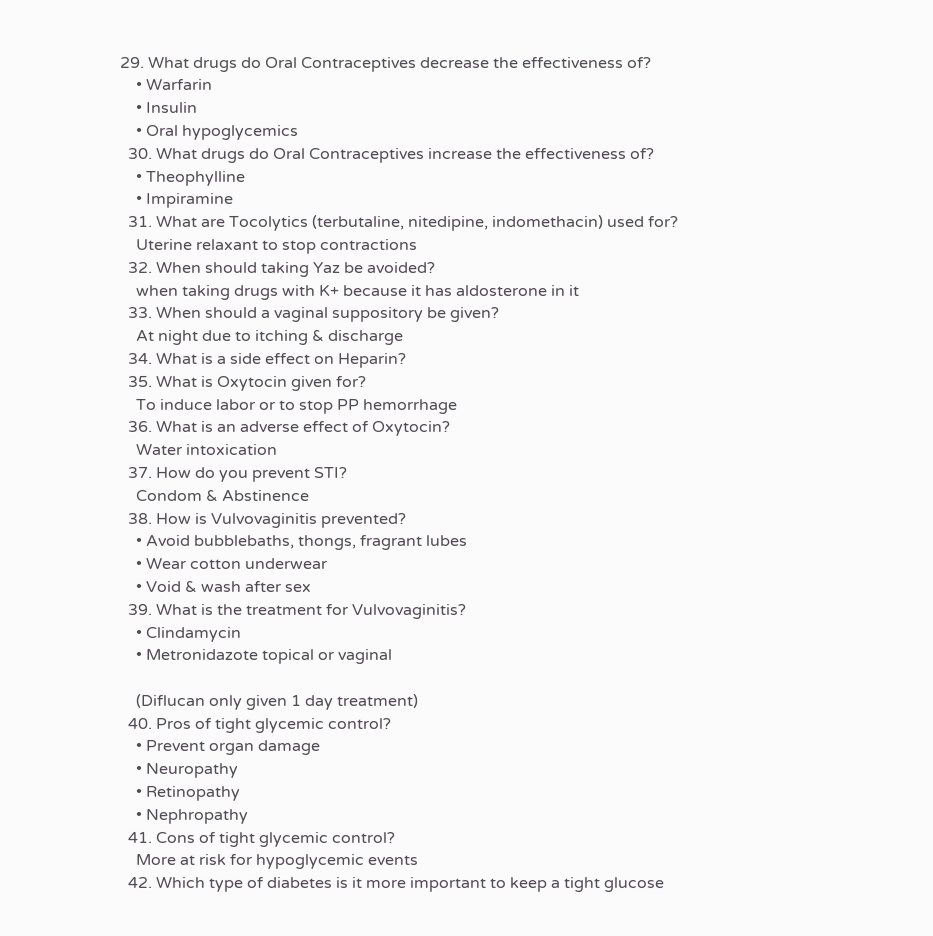29. What drugs do Oral Contraceptives decrease the effectiveness of?
    • Warfarin
    • Insulin
    • Oral hypoglycemics
  30. What drugs do Oral Contraceptives increase the effectiveness of?
    • Theophylline
    • Impiramine
  31. What are Tocolytics (terbutaline, nitedipine, indomethacin) used for?
    Uterine relaxant to stop contractions
  32. When should taking Yaz be avoided?
    when taking drugs with K+ because it has aldosterone in it
  33. When should a vaginal suppository be given?
    At night due to itching & discharge
  34. What is a side effect on Heparin?
  35. What is Oxytocin given for?
    To induce labor or to stop PP hemorrhage
  36. What is an adverse effect of Oxytocin?
    Water intoxication
  37. How do you prevent STI?
    Condom & Abstinence
  38. How is Vulvovaginitis prevented?
    • Avoid bubblebaths, thongs, fragrant lubes
    • Wear cotton underwear
    • Void & wash after sex
  39. What is the treatment for Vulvovaginitis?
    • Clindamycin
    • Metronidazote topical or vaginal

    (Diflucan only given 1 day treatment)
  40. Pros of tight glycemic control?
    • Prevent organ damage
    • Neuropathy
    • Retinopathy
    • Nephropathy
  41. Cons of tight glycemic control?
    More at risk for hypoglycemic events
  42. Which type of diabetes is it more important to keep a tight glucose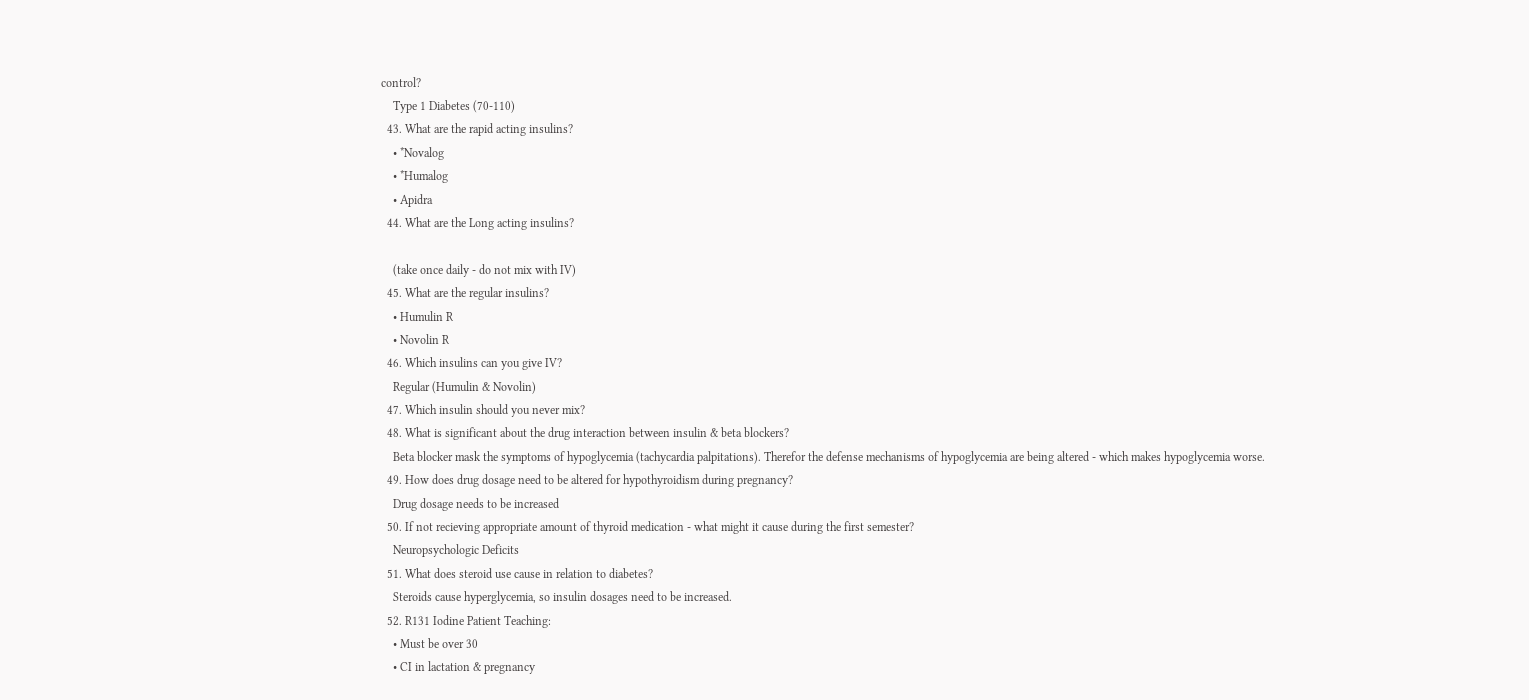control?
    Type 1 Diabetes (70-110)
  43. What are the rapid acting insulins?
    • *Novalog
    • *Humalog
    • Apidra
  44. What are the Long acting insulins?

    (take once daily - do not mix with IV)
  45. What are the regular insulins?
    • Humulin R
    • Novolin R
  46. Which insulins can you give IV?
    Regular (Humulin & Novolin)
  47. Which insulin should you never mix?
  48. What is significant about the drug interaction between insulin & beta blockers?
    Beta blocker mask the symptoms of hypoglycemia (tachycardia palpitations). Therefor the defense mechanisms of hypoglycemia are being altered - which makes hypoglycemia worse.
  49. How does drug dosage need to be altered for hypothyroidism during pregnancy?
    Drug dosage needs to be increased
  50. If not recieving appropriate amount of thyroid medication - what might it cause during the first semester?
    Neuropsychologic Deficits
  51. What does steroid use cause in relation to diabetes?
    Steroids cause hyperglycemia, so insulin dosages need to be increased.
  52. R131 Iodine Patient Teaching:
    • Must be over 30
    • CI in lactation & pregnancy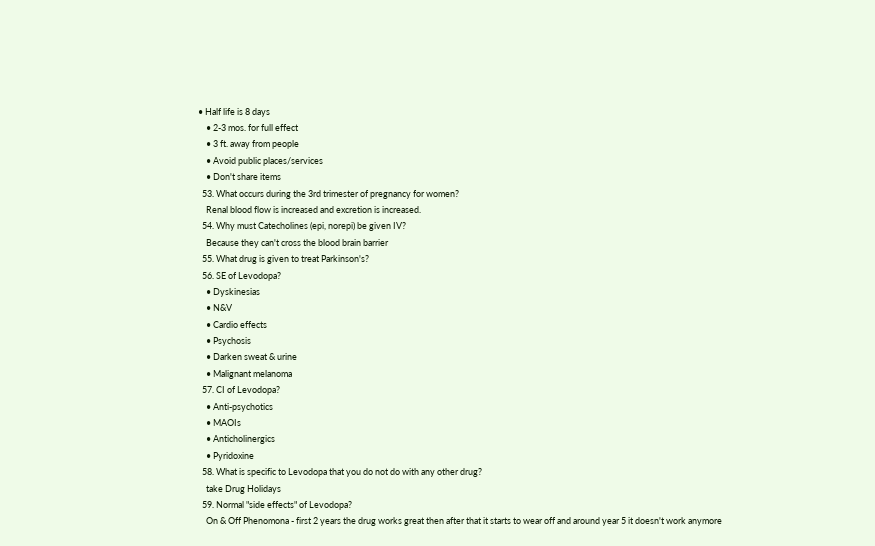• Half life is 8 days
    • 2-3 mos. for full effect
    • 3 ft. away from people
    • Avoid public places/services
    • Don't share items
  53. What occurs during the 3rd trimester of pregnancy for women?
    Renal blood flow is increased and excretion is increased.
  54. Why must Catecholines (epi, norepi) be given IV?
    Because they can't cross the blood brain barrier
  55. What drug is given to treat Parkinson's?
  56. SE of Levodopa?
    • Dyskinesias
    • N&V
    • Cardio effects
    • Psychosis
    • Darken sweat & urine
    • Malignant melanoma
  57. CI of Levodopa?
    • Anti-psychotics
    • MAOIs
    • Anticholinergics
    • Pyridoxine
  58. What is specific to Levodopa that you do not do with any other drug?
    take Drug Holidays
  59. Normal "side effects" of Levodopa?
    On & Off Phenomona - first 2 years the drug works great then after that it starts to wear off and around year 5 it doesn't work anymore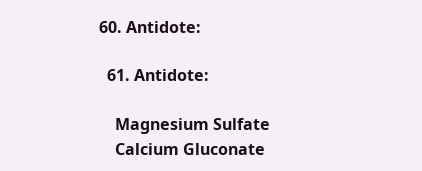60. Antidote:

  61. Antidote:

    Magnesium Sulfate
    Calcium Gluconate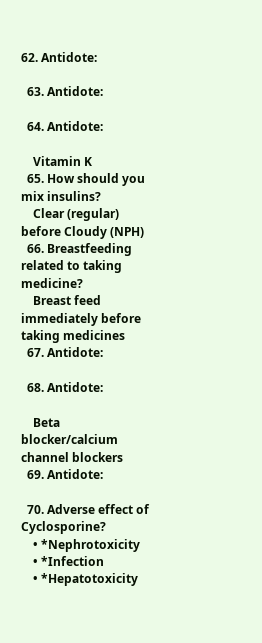62. Antidote:

  63. Antidote:

  64. Antidote:

    Vitamin K
  65. How should you mix insulins?
    Clear (regular) before Cloudy (NPH)
  66. Breastfeeding related to taking medicine?
    Breast feed immediately before taking medicines
  67. Antidote:

  68. Antidote:

    Beta blocker/calcium channel blockers
  69. Antidote:

  70. Adverse effect of Cyclosporine?
    • *Nephrotoxicity
    • *Infection
    • *Hepatotoxicity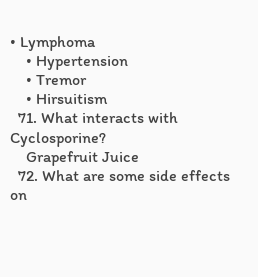• Lymphoma
    • Hypertension
    • Tremor
    • Hirsuitism
  71. What interacts with Cyclosporine?
    Grapefruit Juice
  72. What are some side effects on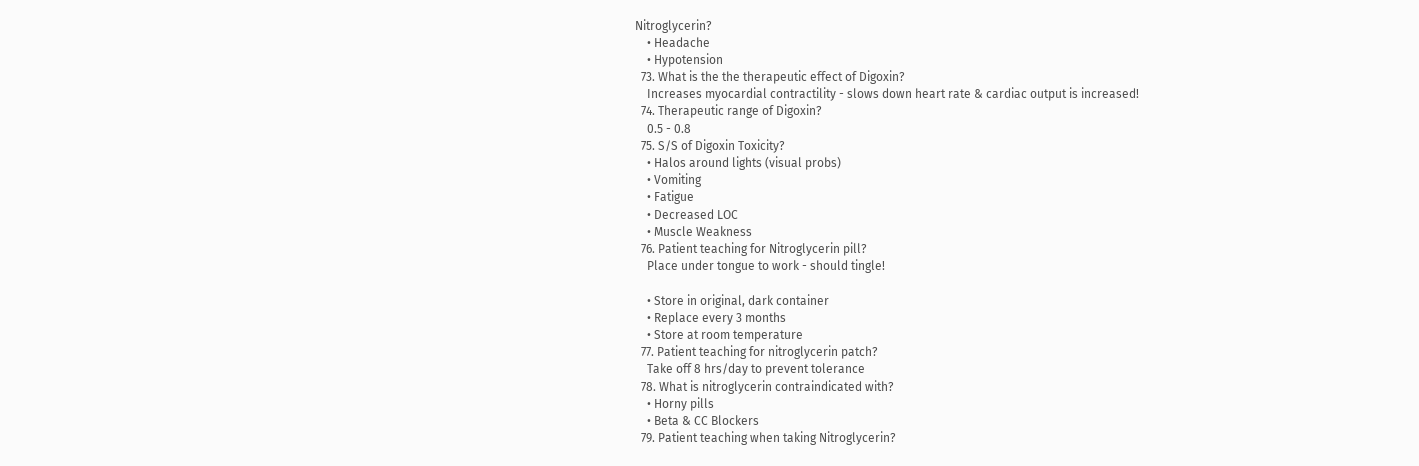Nitroglycerin?
    • Headache
    • Hypotension
  73. What is the the therapeutic effect of Digoxin?
    Increases myocardial contractility - slows down heart rate & cardiac output is increased!
  74. Therapeutic range of Digoxin?
    0.5 - 0.8
  75. S/S of Digoxin Toxicity?
    • Halos around lights (visual probs)
    • Vomiting
    • Fatigue
    • Decreased LOC
    • Muscle Weakness
  76. Patient teaching for Nitroglycerin pill?
    Place under tongue to work - should tingle!

    • Store in original, dark container
    • Replace every 3 months
    • Store at room temperature
  77. Patient teaching for nitroglycerin patch?
    Take off 8 hrs/day to prevent tolerance
  78. What is nitroglycerin contraindicated with?
    • Horny pills
    • Beta & CC Blockers
  79. Patient teaching when taking Nitroglycerin?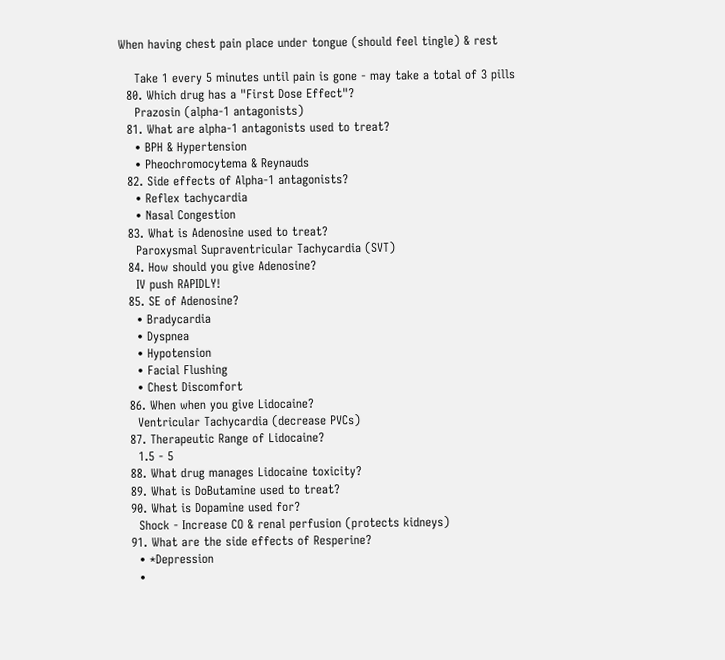When having chest pain place under tongue (should feel tingle) & rest

    Take 1 every 5 minutes until pain is gone - may take a total of 3 pills
  80. Which drug has a "First Dose Effect"?
    Prazosin (alpha-1 antagonists)
  81. What are alpha-1 antagonists used to treat?
    • BPH & Hypertension
    • Pheochromocytema & Reynauds
  82. Side effects of Alpha-1 antagonists?
    • Reflex tachycardia
    • Nasal Congestion
  83. What is Adenosine used to treat?
    Paroxysmal Supraventricular Tachycardia (SVT)
  84. How should you give Adenosine?
    IV push RAPIDLY!
  85. SE of Adenosine?
    • Bradycardia
    • Dyspnea
    • Hypotension
    • Facial Flushing
    • Chest Discomfort
  86. When when you give Lidocaine?
    Ventricular Tachycardia (decrease PVCs)
  87. Therapeutic Range of Lidocaine?
    1.5 - 5
  88. What drug manages Lidocaine toxicity?
  89. What is DoButamine used to treat?
  90. What is Dopamine used for?
    Shock - Increase CO & renal perfusion (protects kidneys)
  91. What are the side effects of Resperine?
    • *Depression
    •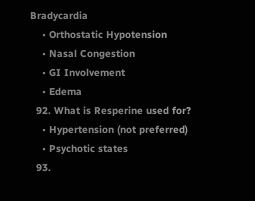Bradycardia
    • Orthostatic Hypotension
    • Nasal Congestion
    • GI Involvement
    • Edema
  92. What is Resperine used for?
    • Hypertension (not preferred)
    • Psychotic states
  93.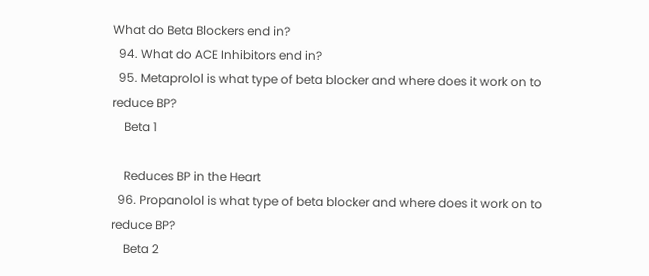What do Beta Blockers end in?
  94. What do ACE Inhibitors end in?
  95. Metaprolol is what type of beta blocker and where does it work on to reduce BP?
    Beta 1

    Reduces BP in the Heart
  96. Propanolol is what type of beta blocker and where does it work on to reduce BP?
    Beta 2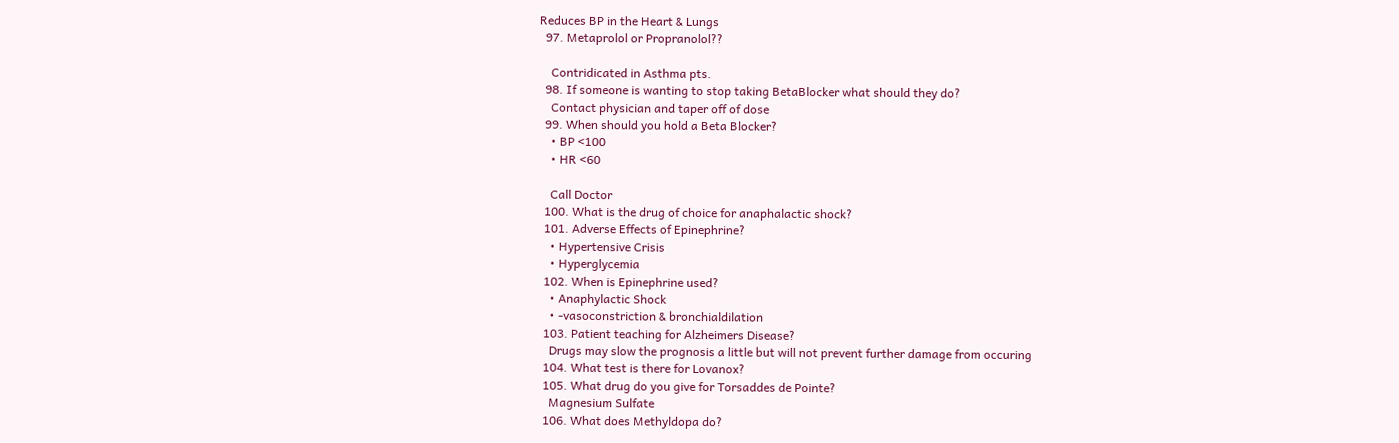Reduces BP in the Heart & Lungs
  97. Metaprolol or Propranolol??

    Contridicated in Asthma pts.
  98. If someone is wanting to stop taking BetaBlocker what should they do?
    Contact physician and taper off of dose
  99. When should you hold a Beta Blocker?
    • BP <100
    • HR <60

    Call Doctor
  100. What is the drug of choice for anaphalactic shock?
  101. Adverse Effects of Epinephrine?
    • Hypertensive Crisis
    • Hyperglycemia
  102. When is Epinephrine used?
    • Anaphylactic Shock
    • -vasoconstriction & bronchialdilation
  103. Patient teaching for Alzheimers Disease?
    Drugs may slow the prognosis a little but will not prevent further damage from occuring
  104. What test is there for Lovanox?
  105. What drug do you give for Torsaddes de Pointe?
    Magnesium Sulfate
  106. What does Methyldopa do?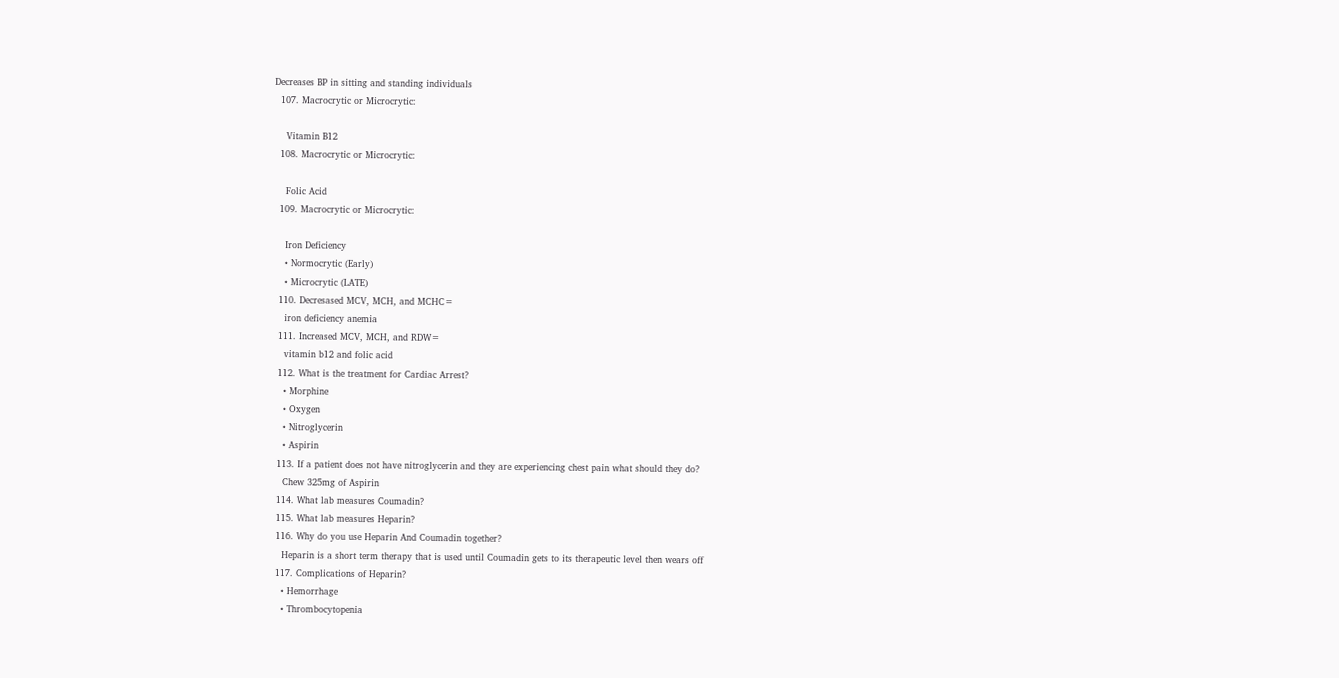Decreases BP in sitting and standing individuals
  107. Macrocrytic or Microcrytic:

    Vitamin B12
  108. Macrocrytic or Microcrytic:

    Folic Acid
  109. Macrocrytic or Microcrytic:

    Iron Deficiency
    • Normocrytic (Early)
    • Microcrytic (LATE)
  110. Decresased MCV, MCH, and MCHC=
    iron deficiency anemia
  111. Increased MCV, MCH, and RDW=
    vitamin b12 and folic acid
  112. What is the treatment for Cardiac Arrest?
    • Morphine
    • Oxygen
    • Nitroglycerin
    • Aspirin
  113. If a patient does not have nitroglycerin and they are experiencing chest pain what should they do?
    Chew 325mg of Aspirin
  114. What lab measures Coumadin?
  115. What lab measures Heparin?
  116. Why do you use Heparin And Coumadin together?
    Heparin is a short term therapy that is used until Coumadin gets to its therapeutic level then wears off
  117. Complications of Heparin?
    • Hemorrhage
    • Thrombocytopenia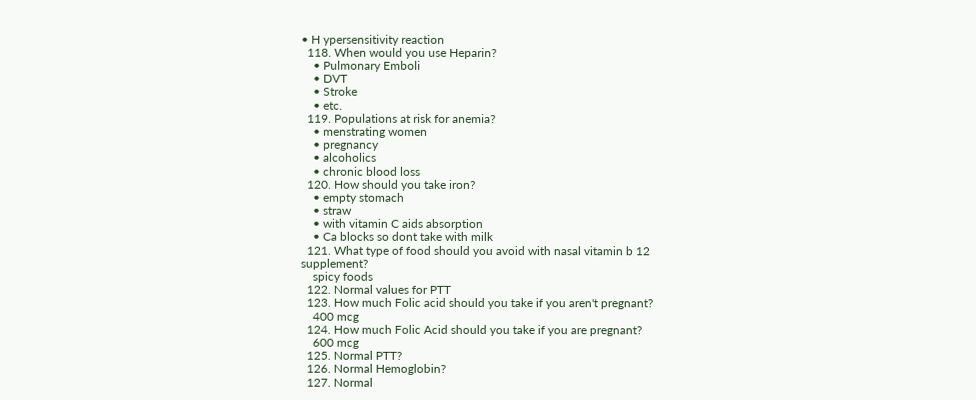• H ypersensitivity reaction
  118. When would you use Heparin?
    • Pulmonary Emboli
    • DVT
    • Stroke
    • etc.
  119. Populations at risk for anemia?
    • menstrating women
    • pregnancy
    • alcoholics
    • chronic blood loss
  120. How should you take iron?
    • empty stomach
    • straw
    • with vitamin C aids absorption
    • Ca blocks so dont take with milk
  121. What type of food should you avoid with nasal vitamin b 12 supplement?
    spicy foods
  122. Normal values for PTT
  123. How much Folic acid should you take if you aren't pregnant?
    400 mcg
  124. How much Folic Acid should you take if you are pregnant?
    600 mcg
  125. Normal PTT?
  126. Normal Hemoglobin?
  127. Normal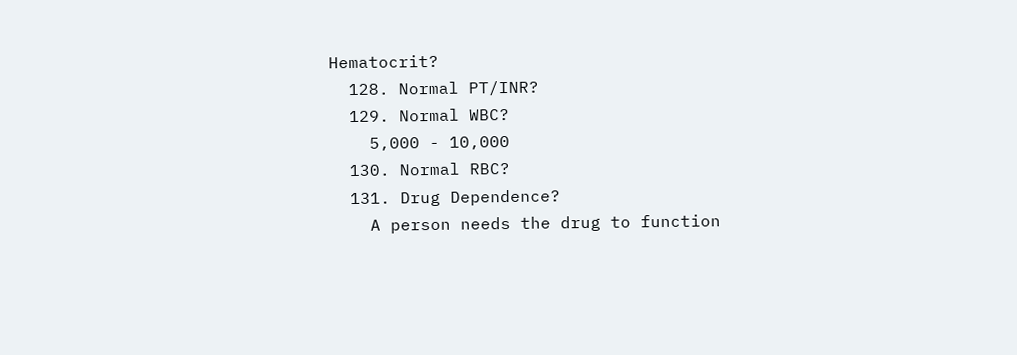Hematocrit?
  128. Normal PT/INR?
  129. Normal WBC?
    5,000 - 10,000
  130. Normal RBC?
  131. Drug Dependence?
    A person needs the drug to function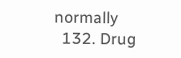normally
  132. Drug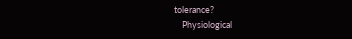tolerance?
    Physiological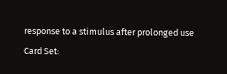response to a stimulus after prolonged use
Card Set: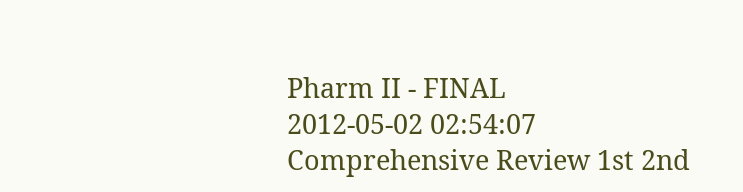Pharm II - FINAL
2012-05-02 02:54:07
Comprehensive Review 1st 2nd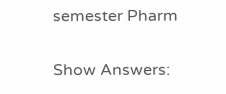semester Pharm

Show Answers: